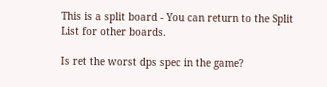This is a split board - You can return to the Split List for other boards.

Is ret the worst dps spec in the game?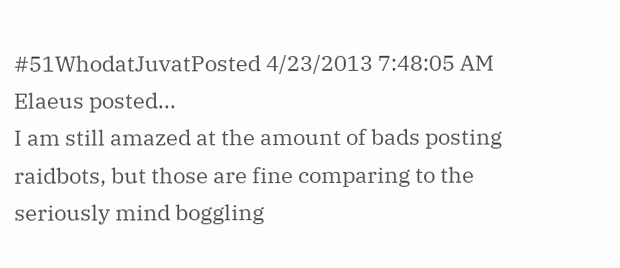#51WhodatJuvatPosted 4/23/2013 7:48:05 AM
Elaeus posted...
I am still amazed at the amount of bads posting raidbots, but those are fine comparing to the seriously mind boggling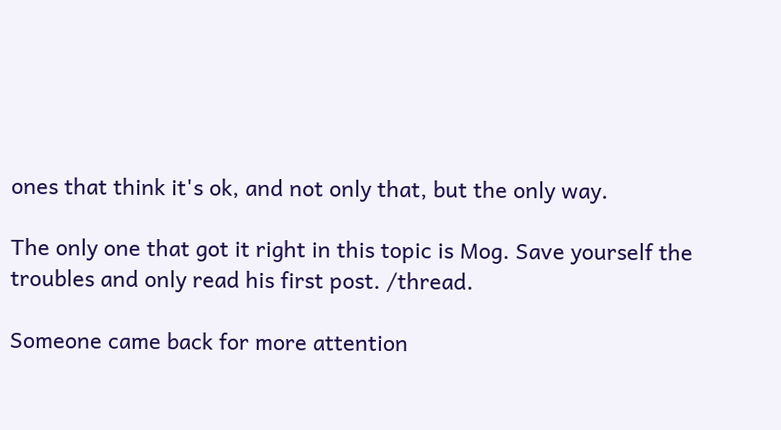ones that think it's ok, and not only that, but the only way.

The only one that got it right in this topic is Mog. Save yourself the troubles and only read his first post. /thread.

Someone came back for more attention